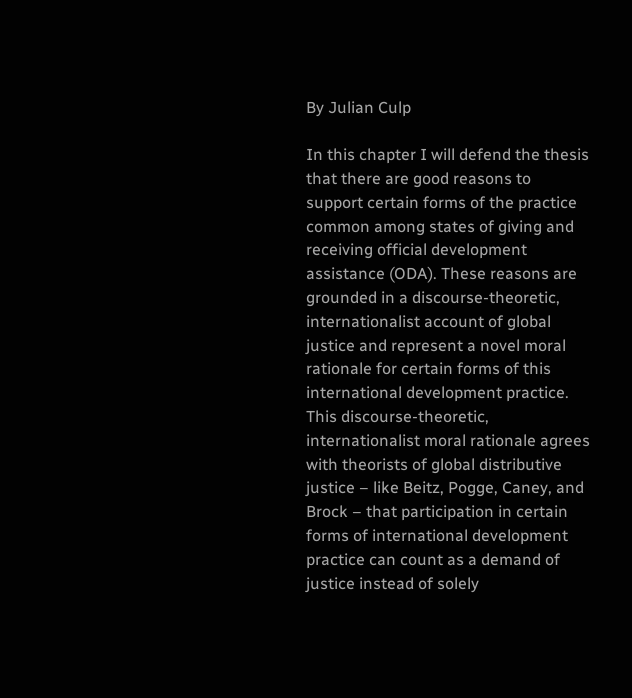By Julian Culp

In this chapter I will defend the thesis that there are good reasons to support certain forms of the practice common among states of giving and receiving official development assistance (ODA). These reasons are grounded in a discourse-theoretic, internationalist account of global justice and represent a novel moral rationale for certain forms of this international development practice. This discourse-theoretic, internationalist moral rationale agrees with theorists of global distributive justice – like Beitz, Pogge, Caney, and Brock – that participation in certain forms of international development practice can count as a demand of justice instead of solely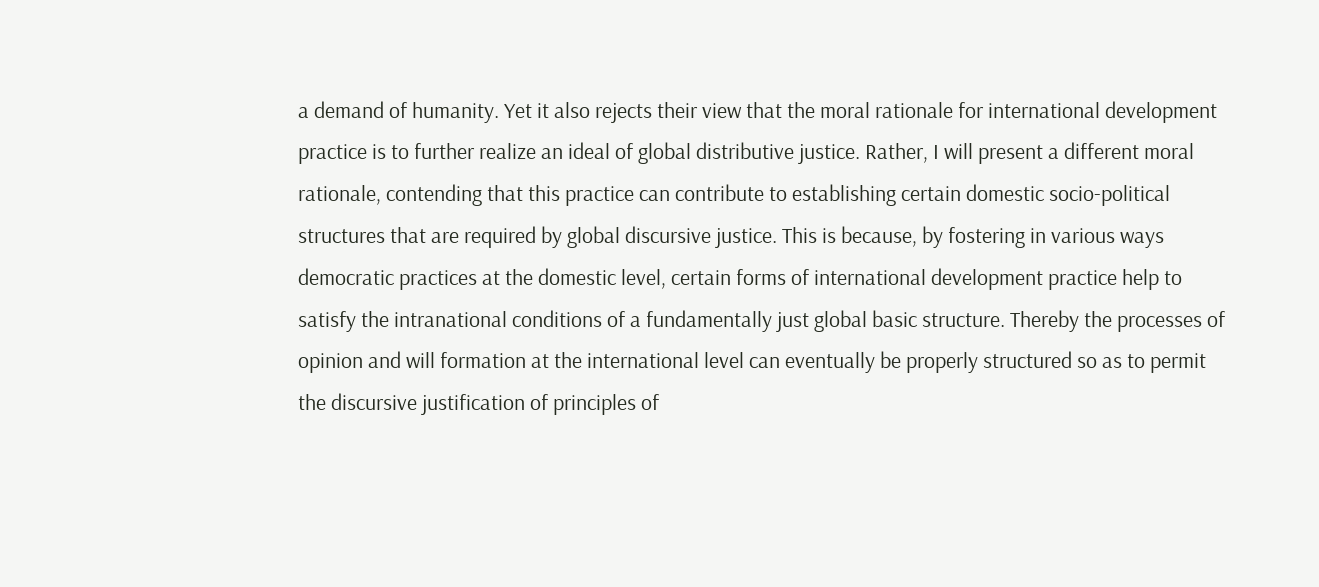a demand of humanity. Yet it also rejects their view that the moral rationale for international development practice is to further realize an ideal of global distributive justice. Rather, I will present a different moral rationale, contending that this practice can contribute to establishing certain domestic socio-political structures that are required by global discursive justice. This is because, by fostering in various ways democratic practices at the domestic level, certain forms of international development practice help to satisfy the intranational conditions of a fundamentally just global basic structure. Thereby the processes of opinion and will formation at the international level can eventually be properly structured so as to permit the discursive justification of principles of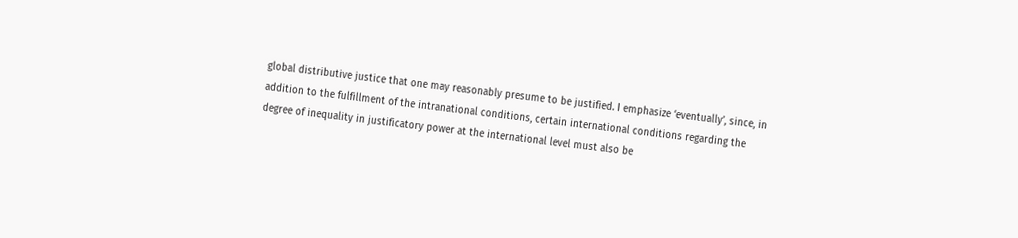global distributive justice that one may reasonably presume to be justified. I emphasize ‘eventually’, since, in addition to the fulfillment of the intranational conditions, certain international conditions regarding the degree of inequality in justificatory power at the international level must also be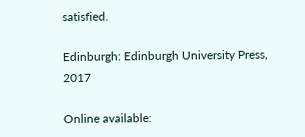satisfied.

Edinburgh: Edinburgh University Press, 2017

Online available: